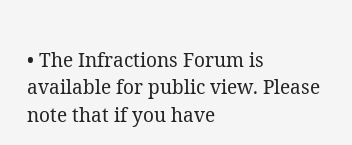• The Infractions Forum is available for public view. Please note that if you have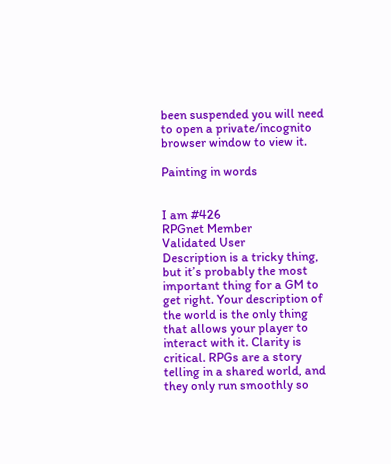been suspended you will need to open a private/incognito browser window to view it.

Painting in words


I am #426
RPGnet Member
Validated User
Description is a tricky thing, but it’s probably the most important thing for a GM to get right. Your description of the world is the only thing that allows your player to interact with it. Clarity is critical. RPGs are a story telling in a shared world, and they only run smoothly so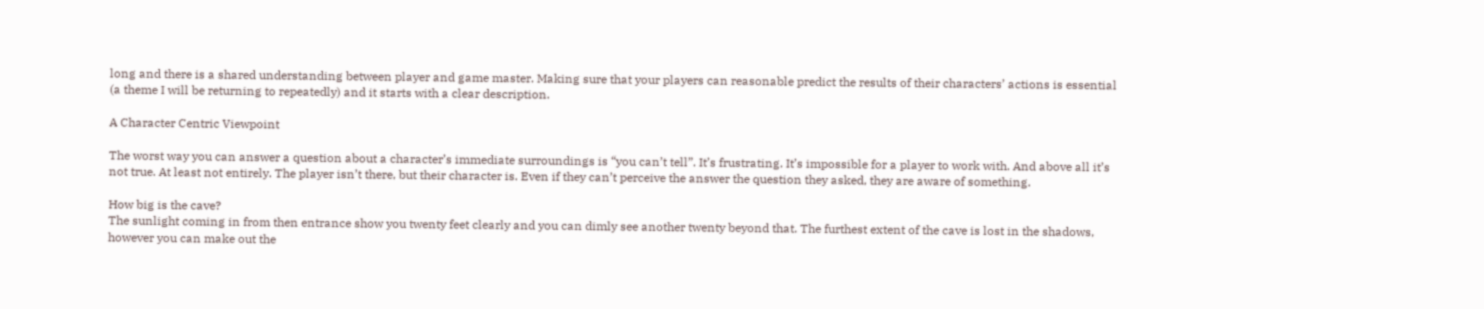long and there is a shared understanding between player and game master. Making sure that your players can reasonable predict the results of their characters’ actions is essential (a theme I will be returning to repeatedly) and it starts with a clear description.

A Character Centric Viewpoint

The worst way you can answer a question about a character’s immediate surroundings is “you can’t tell”. It’s frustrating. It’s impossible for a player to work with. And above all it’s not true. At least not entirely. The player isn’t there, but their character is. Even if they can’t perceive the answer the question they asked, they are aware of something.

How big is the cave?
The sunlight coming in from then entrance show you twenty feet clearly and you can dimly see another twenty beyond that. The furthest extent of the cave is lost in the shadows, however you can make out the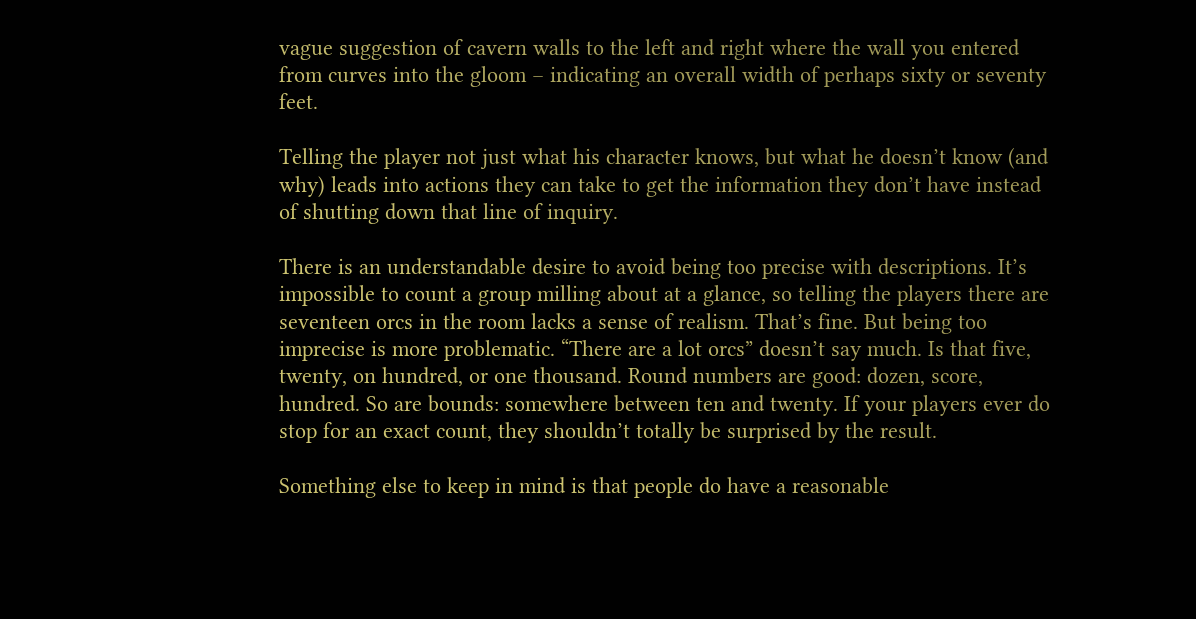vague suggestion of cavern walls to the left and right where the wall you entered from curves into the gloom – indicating an overall width of perhaps sixty or seventy feet.

Telling the player not just what his character knows, but what he doesn’t know (and why) leads into actions they can take to get the information they don’t have instead of shutting down that line of inquiry.

There is an understandable desire to avoid being too precise with descriptions. It’s impossible to count a group milling about at a glance, so telling the players there are seventeen orcs in the room lacks a sense of realism. That’s fine. But being too imprecise is more problematic. “There are a lot orcs” doesn’t say much. Is that five, twenty, on hundred, or one thousand. Round numbers are good: dozen, score, hundred. So are bounds: somewhere between ten and twenty. If your players ever do stop for an exact count, they shouldn’t totally be surprised by the result.

Something else to keep in mind is that people do have a reasonable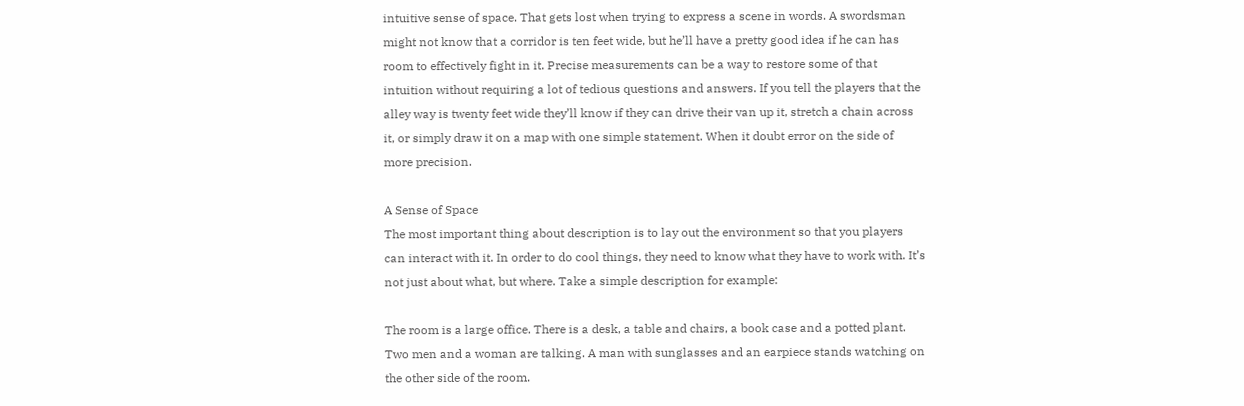intuitive sense of space. That gets lost when trying to express a scene in words. A swordsman might not know that a corridor is ten feet wide, but he’ll have a pretty good idea if he can has room to effectively fight in it. Precise measurements can be a way to restore some of that intuition without requiring a lot of tedious questions and answers. If you tell the players that the alley way is twenty feet wide they’ll know if they can drive their van up it, stretch a chain across it, or simply draw it on a map with one simple statement. When it doubt error on the side of more precision.

A Sense of Space
The most important thing about description is to lay out the environment so that you players can interact with it. In order to do cool things, they need to know what they have to work with. It’s not just about what, but where. Take a simple description for example:

The room is a large office. There is a desk, a table and chairs, a book case and a potted plant.
Two men and a woman are talking. A man with sunglasses and an earpiece stands watching on the other side of the room.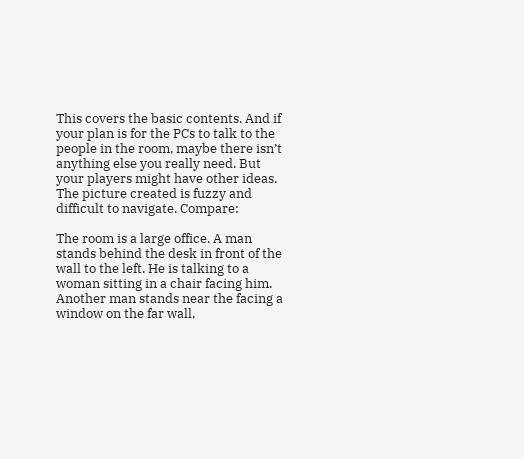This covers the basic contents. And if your plan is for the PCs to talk to the people in the room, maybe there isn’t anything else you really need. But your players might have other ideas. The picture created is fuzzy and difficult to navigate. Compare:

The room is a large office. A man stands behind the desk in front of the wall to the left. He is talking to a woman sitting in a chair facing him. Another man stands near the facing a window on the far wall,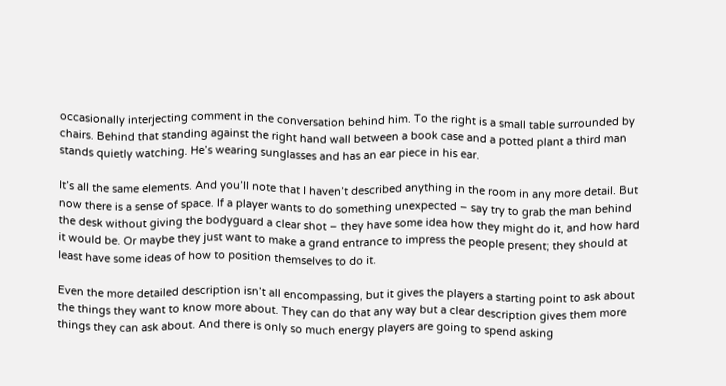occasionally interjecting comment in the conversation behind him. To the right is a small table surrounded by chairs. Behind that standing against the right hand wall between a book case and a potted plant a third man stands quietly watching. He’s wearing sunglasses and has an ear piece in his ear.

It’s all the same elements. And you’ll note that I haven’t described anything in the room in any more detail. But now there is a sense of space. If a player wants to do something unexpected – say try to grab the man behind the desk without giving the bodyguard a clear shot – they have some idea how they might do it, and how hard it would be. Or maybe they just want to make a grand entrance to impress the people present; they should at least have some ideas of how to position themselves to do it.

Even the more detailed description isn’t all encompassing, but it gives the players a starting point to ask about the things they want to know more about. They can do that any way but a clear description gives them more things they can ask about. And there is only so much energy players are going to spend asking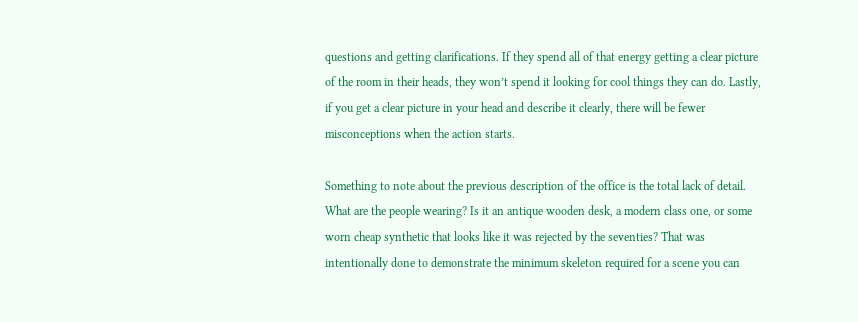questions and getting clarifications. If they spend all of that energy getting a clear picture of the room in their heads, they won’t spend it looking for cool things they can do. Lastly, if you get a clear picture in your head and describe it clearly, there will be fewer misconceptions when the action starts.

Something to note about the previous description of the office is the total lack of detail. What are the people wearing? Is it an antique wooden desk, a modern class one, or some worn cheap synthetic that looks like it was rejected by the seventies? That was intentionally done to demonstrate the minimum skeleton required for a scene you can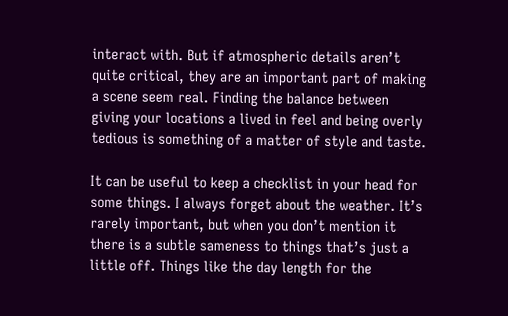interact with. But if atmospheric details aren’t quite critical, they are an important part of making a scene seem real. Finding the balance between giving your locations a lived in feel and being overly tedious is something of a matter of style and taste.

It can be useful to keep a checklist in your head for some things. I always forget about the weather. It’s rarely important, but when you don’t mention it there is a subtle sameness to things that’s just a little off. Things like the day length for the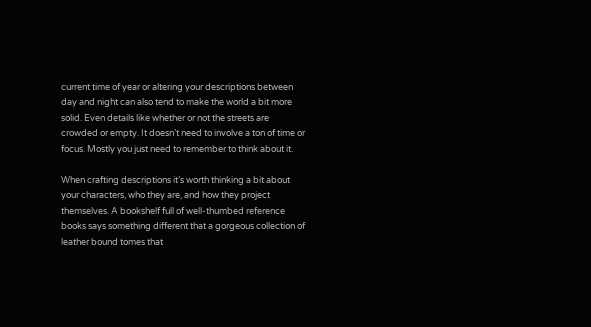current time of year or altering your descriptions between day and night can also tend to make the world a bit more solid. Even details like whether or not the streets are crowded or empty. It doesn’t need to involve a ton of time or focus. Mostly you just need to remember to think about it.

When crafting descriptions it’s worth thinking a bit about your characters, who they are, and how they project themselves. A bookshelf full of well-thumbed reference books says something different that a gorgeous collection of leather bound tomes that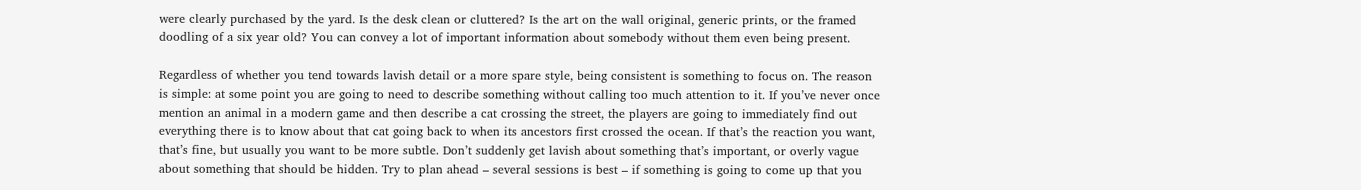were clearly purchased by the yard. Is the desk clean or cluttered? Is the art on the wall original, generic prints, or the framed doodling of a six year old? You can convey a lot of important information about somebody without them even being present.

Regardless of whether you tend towards lavish detail or a more spare style, being consistent is something to focus on. The reason is simple: at some point you are going to need to describe something without calling too much attention to it. If you’ve never once mention an animal in a modern game and then describe a cat crossing the street, the players are going to immediately find out everything there is to know about that cat going back to when its ancestors first crossed the ocean. If that’s the reaction you want, that’s fine, but usually you want to be more subtle. Don’t suddenly get lavish about something that’s important, or overly vague about something that should be hidden. Try to plan ahead – several sessions is best – if something is going to come up that you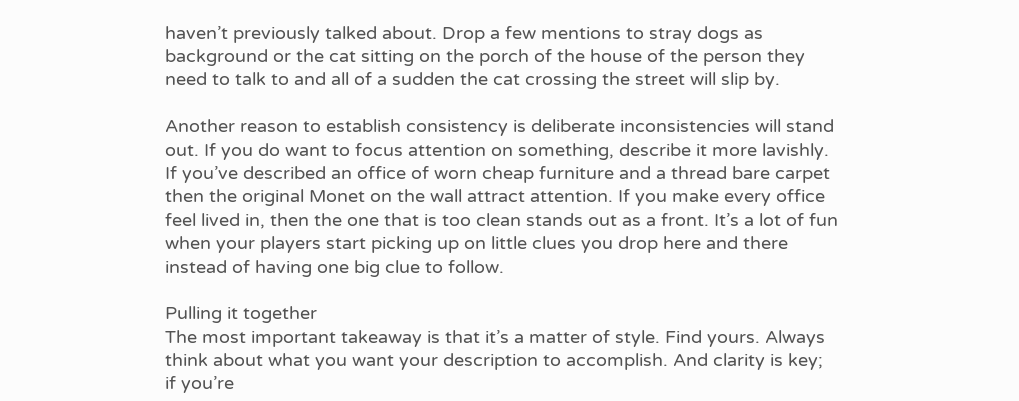haven’t previously talked about. Drop a few mentions to stray dogs as background or the cat sitting on the porch of the house of the person they need to talk to and all of a sudden the cat crossing the street will slip by.

Another reason to establish consistency is deliberate inconsistencies will stand out. If you do want to focus attention on something, describe it more lavishly. If you’ve described an office of worn cheap furniture and a thread bare carpet then the original Monet on the wall attract attention. If you make every office feel lived in, then the one that is too clean stands out as a front. It’s a lot of fun when your players start picking up on little clues you drop here and there instead of having one big clue to follow.

Pulling it together
The most important takeaway is that it’s a matter of style. Find yours. Always think about what you want your description to accomplish. And clarity is key; if you’re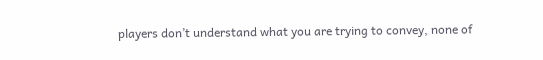players don’t understand what you are trying to convey, none of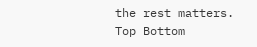the rest matters.
Top Bottom